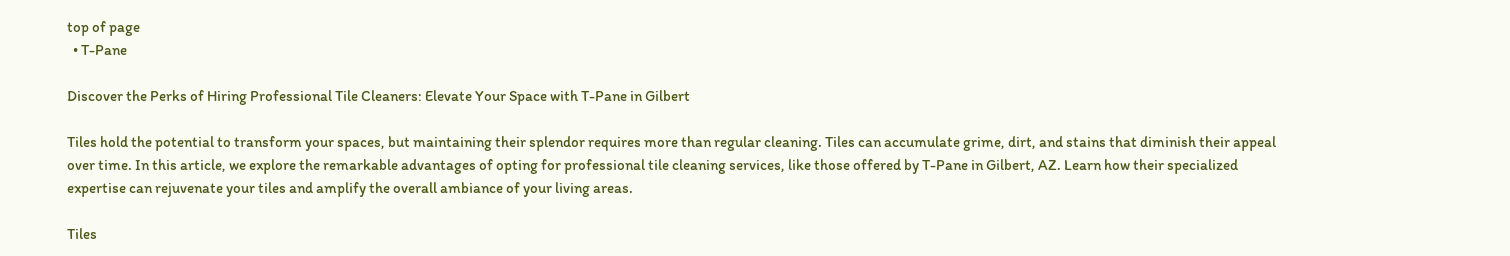top of page
  • T-Pane

Discover the Perks of Hiring Professional Tile Cleaners: Elevate Your Space with T-Pane in Gilbert

Tiles hold the potential to transform your spaces, but maintaining their splendor requires more than regular cleaning. Tiles can accumulate grime, dirt, and stains that diminish their appeal over time. In this article, we explore the remarkable advantages of opting for professional tile cleaning services, like those offered by T-Pane in Gilbert, AZ. Learn how their specialized expertise can rejuvenate your tiles and amplify the overall ambiance of your living areas.

Tiles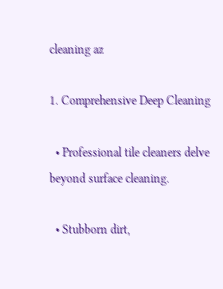cleaning az

1. Comprehensive Deep Cleaning

  • Professional tile cleaners delve beyond surface cleaning.

  • Stubborn dirt,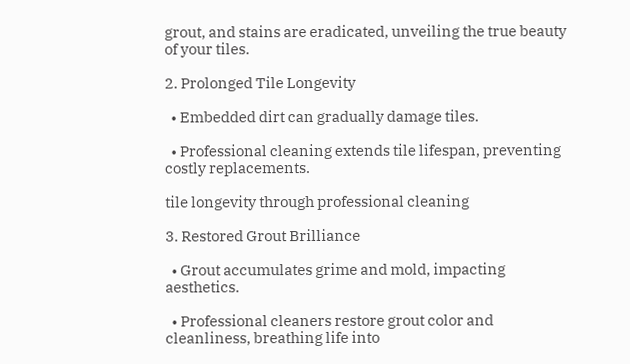grout, and stains are eradicated, unveiling the true beauty of your tiles.

2. Prolonged Tile Longevity

  • Embedded dirt can gradually damage tiles.

  • Professional cleaning extends tile lifespan, preventing costly replacements.

tile longevity through professional cleaning

3. Restored Grout Brilliance

  • Grout accumulates grime and mold, impacting aesthetics.

  • Professional cleaners restore grout color and cleanliness, breathing life into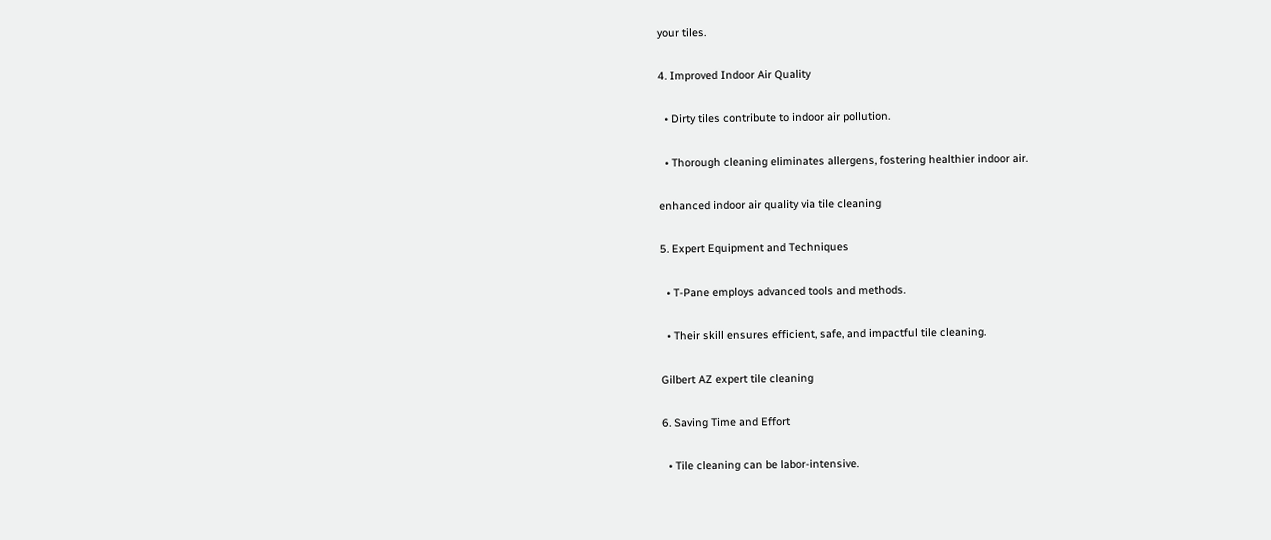your tiles.

4. Improved Indoor Air Quality

  • Dirty tiles contribute to indoor air pollution.

  • Thorough cleaning eliminates allergens, fostering healthier indoor air.

enhanced indoor air quality via tile cleaning

5. Expert Equipment and Techniques

  • T-Pane employs advanced tools and methods.

  • Their skill ensures efficient, safe, and impactful tile cleaning.

Gilbert AZ expert tile cleaning

6. Saving Time and Effort

  • Tile cleaning can be labor-intensive.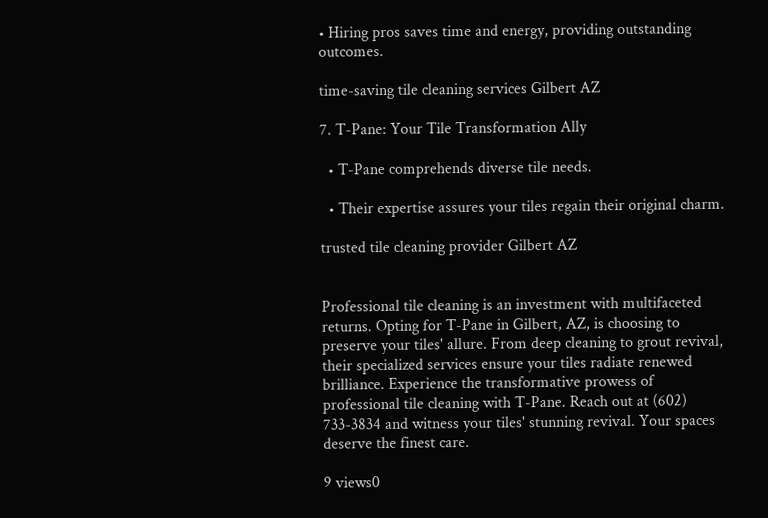• Hiring pros saves time and energy, providing outstanding outcomes.

time-saving tile cleaning services Gilbert AZ

7. T-Pane: Your Tile Transformation Ally

  • T-Pane comprehends diverse tile needs.

  • Their expertise assures your tiles regain their original charm.

trusted tile cleaning provider Gilbert AZ


Professional tile cleaning is an investment with multifaceted returns. Opting for T-Pane in Gilbert, AZ, is choosing to preserve your tiles' allure. From deep cleaning to grout revival, their specialized services ensure your tiles radiate renewed brilliance. Experience the transformative prowess of professional tile cleaning with T-Pane. Reach out at (602) 733-3834 and witness your tiles' stunning revival. Your spaces deserve the finest care.

9 views0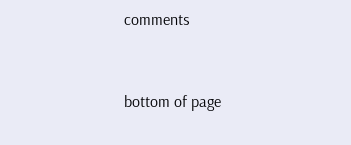comments


bottom of page